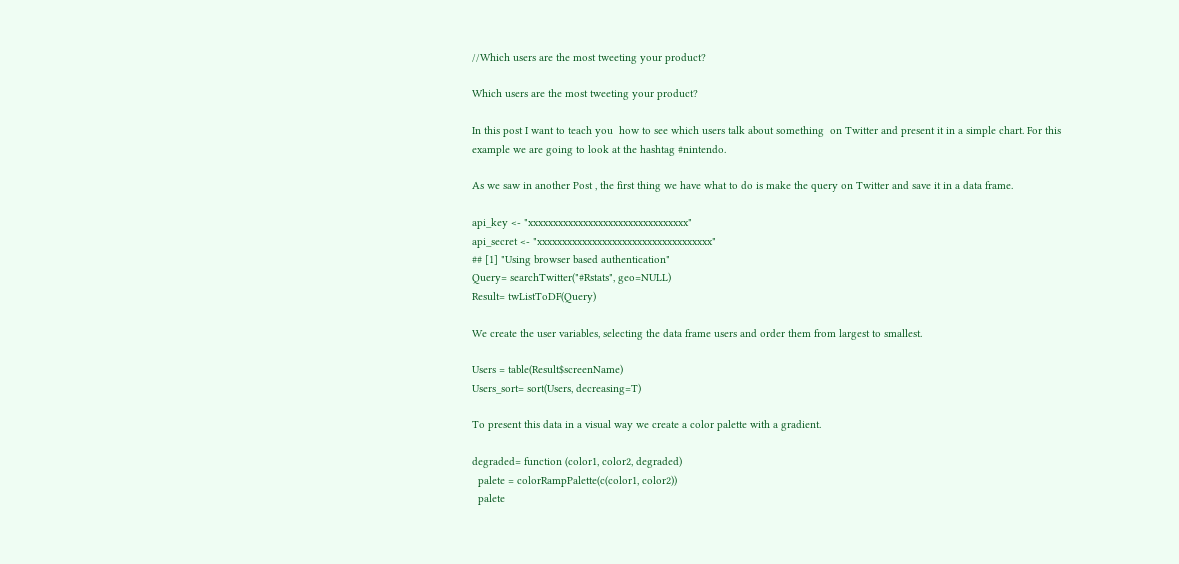//Which users are the most tweeting your product?

Which users are the most tweeting your product?

In this post I want to teach you  how to see which users talk about something  on Twitter and present it in a simple chart. For this example we are going to look at the hashtag #nintendo.

As we saw in another Post , the first thing we have what to do is make the query on Twitter and save it in a data frame.

api_key <- "xxxxxxxxxxxxxxxxxxxxxxxxxxxxxxxx"
api_secret <- "xxxxxxxxxxxxxxxxxxxxxxxxxxxxxxxxxxx"
## [1] "Using browser based authentication"
Query= searchTwitter("#Rstats", geo=NULL)
Result= twListToDF(Query)

We create the user variables, selecting the data frame users and order them from largest to smallest.

Users = table(Result$screenName)
Users_sort= sort(Users, decreasing=T)

To present this data in a visual way we create a color palette with a gradient.

degraded= function (color1, color2, degraded)
  palete = colorRampPalette(c(color1, color2))
  palete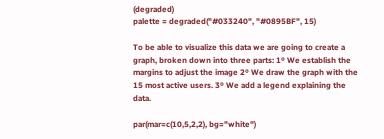(degraded)
palette = degraded("#033240", "#0895BF", 15)

To be able to visualize this data we are going to create a graph, broken down into three parts: 1º We establish the margins to adjust the image 2º We draw the graph with the 15 most active users. 3º We add a legend explaining the data.

par(mar=c(10,5,2,2), bg="white")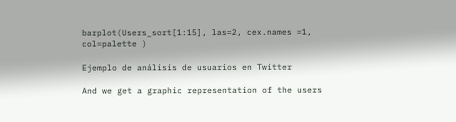barplot(Users_sort[1:15], las=2, cex.names =1, col=palette )

Ejemplo de análisis de usuarios en Twitter

And we get a graphic representation of the users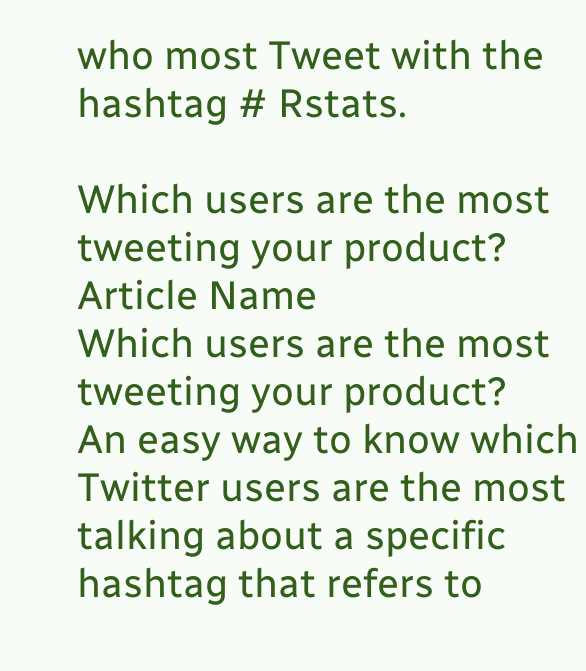who most Tweet with the hashtag # Rstats.

Which users are the most tweeting your product?
Article Name
Which users are the most tweeting your product?
An easy way to know which Twitter users are the most talking about a specific hashtag that refers to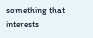something that interests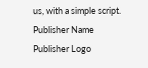us, with a simple script.
Publisher Name
Publisher Logo